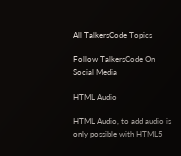All TalkersCode Topics

Follow TalkersCode On Social Media

HTML Audio

HTML Audio, to add audio is only possible with HTML5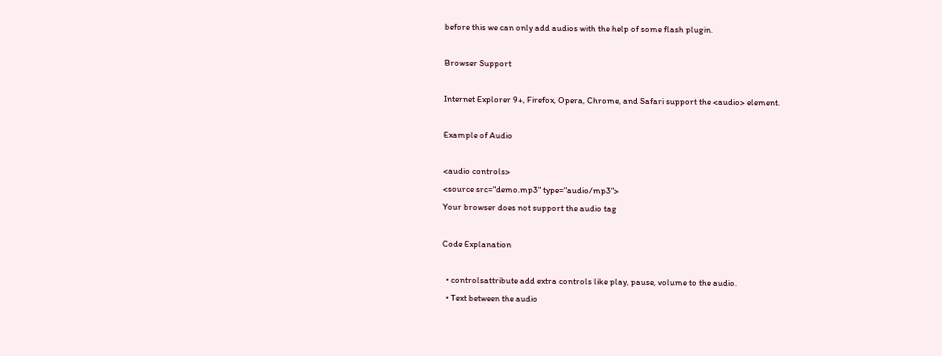before this we can only add audios with the help of some flash plugin.

Browser Support

Internet Explorer 9+, Firefox, Opera, Chrome, and Safari support the <audio> element.

Example of Audio

<audio controls>
<source src="demo.mp3" type="audio/mp3">
Your browser does not support the audio tag

Code Explanation

  • controlsattribute add extra controls like play, pause, volume to the audio.
  • Text between the audio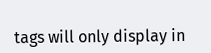tags will only display in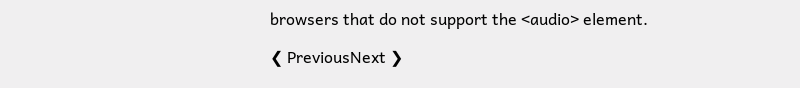browsers that do not support the <audio> element.

❮ PreviousNext ❯